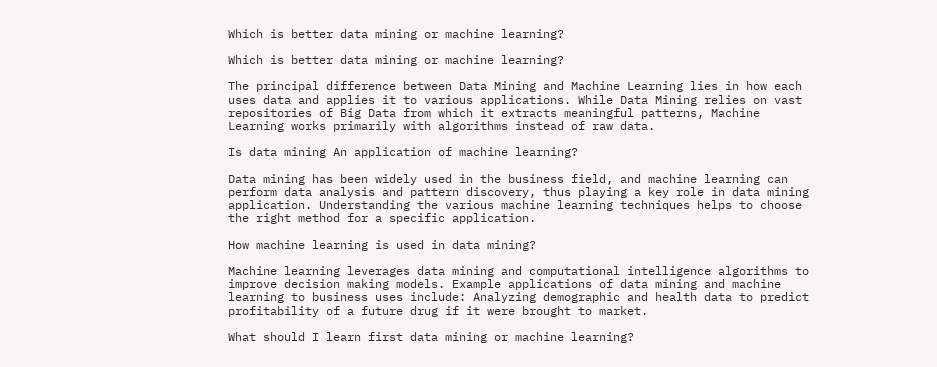Which is better data mining or machine learning?

Which is better data mining or machine learning?

The principal difference between Data Mining and Machine Learning lies in how each uses data and applies it to various applications. While Data Mining relies on vast repositories of Big Data from which it extracts meaningful patterns, Machine Learning works primarily with algorithms instead of raw data.

Is data mining An application of machine learning?

Data mining has been widely used in the business field, and machine learning can perform data analysis and pattern discovery, thus playing a key role in data mining application. Understanding the various machine learning techniques helps to choose the right method for a specific application.

How machine learning is used in data mining?

Machine learning leverages data mining and computational intelligence algorithms to improve decision making models. Example applications of data mining and machine learning to business uses include: Analyzing demographic and health data to predict profitability of a future drug if it were brought to market.

What should I learn first data mining or machine learning?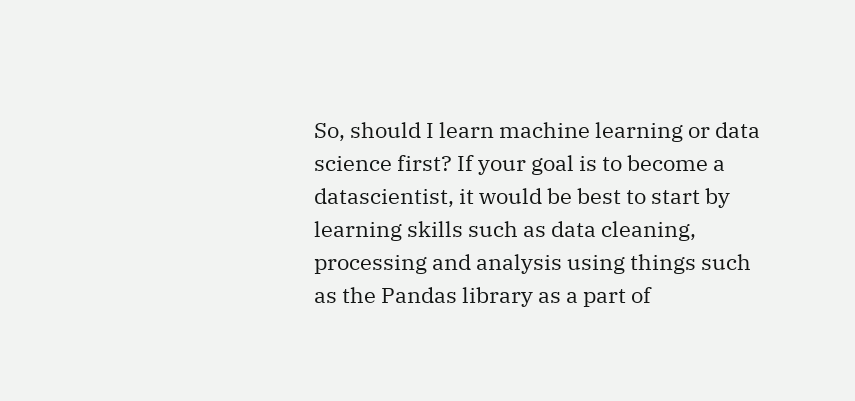So, should I learn machine learning or data science first? If your goal is to become a datascientist, it would be best to start by learning skills such as data cleaning, processing and analysis using things such as the Pandas library as a part of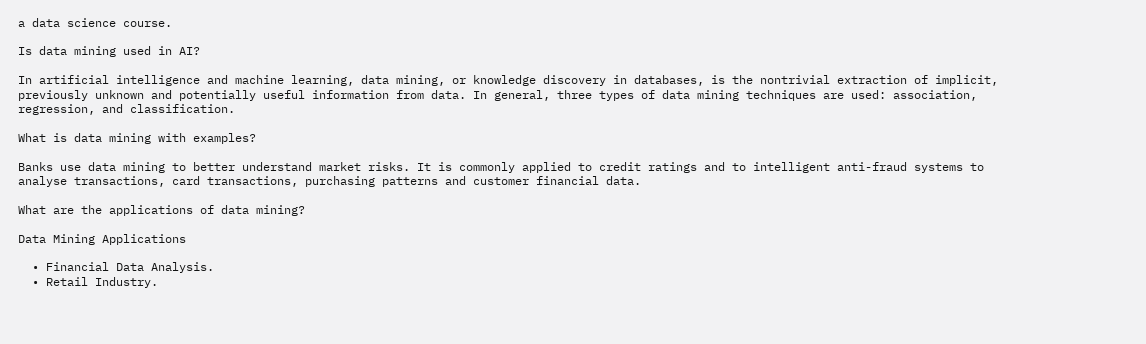a data science course.

Is data mining used in AI?

In artificial intelligence and machine learning, data mining, or knowledge discovery in databases, is the nontrivial extraction of implicit, previously unknown and potentially useful information from data. In general, three types of data mining techniques are used: association, regression, and classification.

What is data mining with examples?

Banks use data mining to better understand market risks. It is commonly applied to credit ratings and to intelligent anti-fraud systems to analyse transactions, card transactions, purchasing patterns and customer financial data.

What are the applications of data mining?

Data Mining Applications

  • Financial Data Analysis.
  • Retail Industry.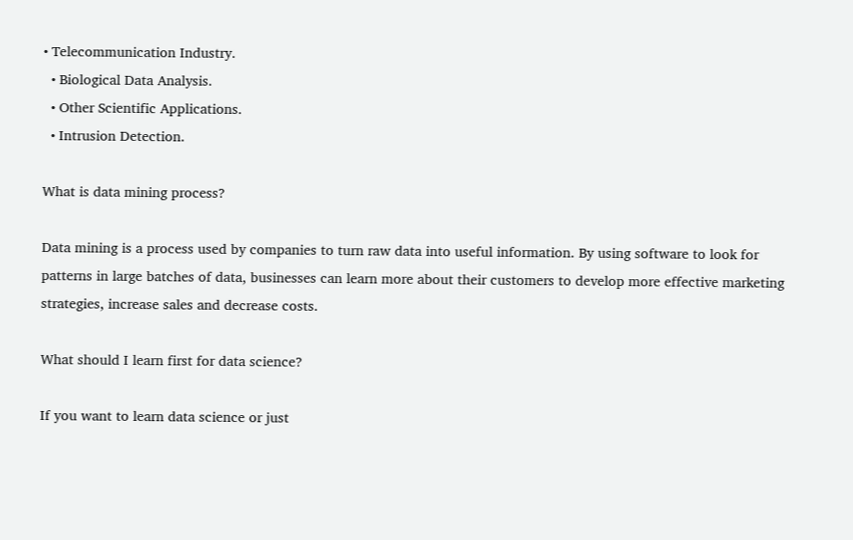• Telecommunication Industry.
  • Biological Data Analysis.
  • Other Scientific Applications.
  • Intrusion Detection.

What is data mining process?

Data mining is a process used by companies to turn raw data into useful information. By using software to look for patterns in large batches of data, businesses can learn more about their customers to develop more effective marketing strategies, increase sales and decrease costs.

What should I learn first for data science?

If you want to learn data science or just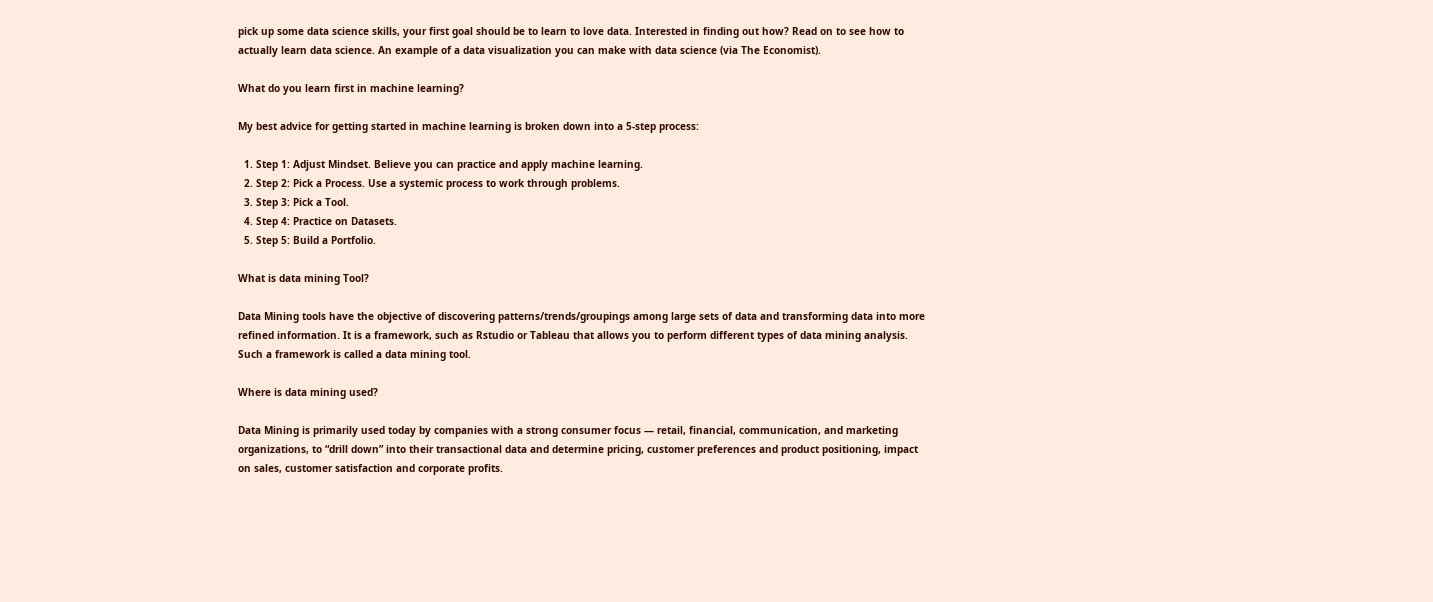pick up some data science skills, your first goal should be to learn to love data. Interested in finding out how? Read on to see how to actually learn data science. An example of a data visualization you can make with data science (via The Economist).

What do you learn first in machine learning?

My best advice for getting started in machine learning is broken down into a 5-step process:

  1. Step 1: Adjust Mindset. Believe you can practice and apply machine learning.
  2. Step 2: Pick a Process. Use a systemic process to work through problems.
  3. Step 3: Pick a Tool.
  4. Step 4: Practice on Datasets.
  5. Step 5: Build a Portfolio.

What is data mining Tool?

Data Mining tools have the objective of discovering patterns/trends/groupings among large sets of data and transforming data into more refined information. It is a framework, such as Rstudio or Tableau that allows you to perform different types of data mining analysis. Such a framework is called a data mining tool.

Where is data mining used?

Data Mining is primarily used today by companies with a strong consumer focus — retail, financial, communication, and marketing organizations, to “drill down” into their transactional data and determine pricing, customer preferences and product positioning, impact on sales, customer satisfaction and corporate profits.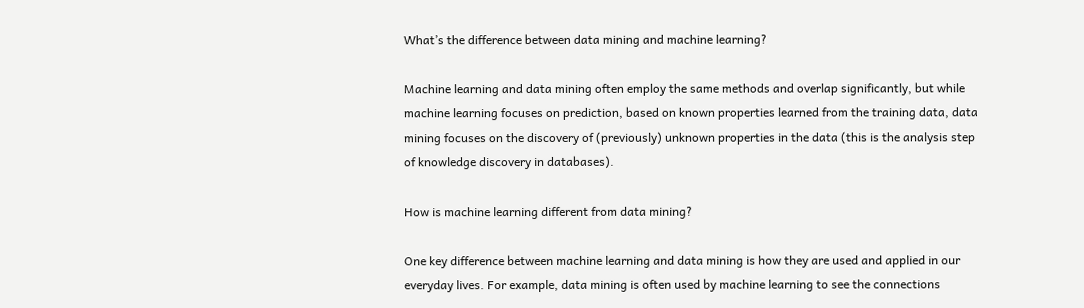What’s the difference between data mining and machine learning?

Machine learning and data mining often employ the same methods and overlap significantly, but while machine learning focuses on prediction, based on known properties learned from the training data, data mining focuses on the discovery of (previously) unknown properties in the data (this is the analysis step of knowledge discovery in databases).

How is machine learning different from data mining?

One key difference between machine learning and data mining is how they are used and applied in our everyday lives. For example, data mining is often used by machine learning to see the connections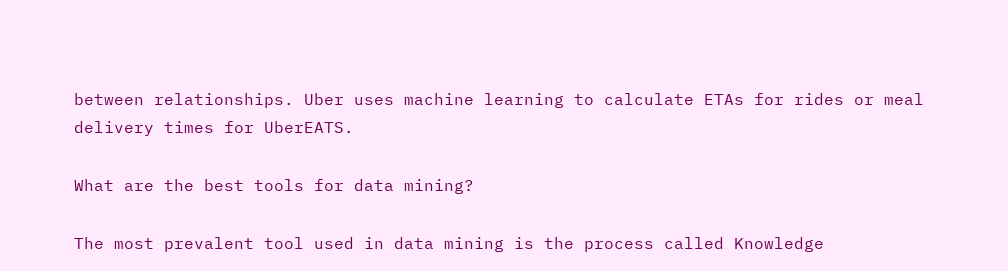between relationships. Uber uses machine learning to calculate ETAs for rides or meal delivery times for UberEATS.

What are the best tools for data mining?

The most prevalent tool used in data mining is the process called Knowledge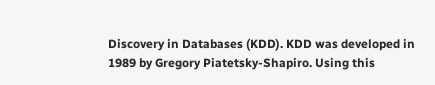Discovery in Databases (KDD). KDD was developed in 1989 by Gregory Piatetsky-Shapiro. Using this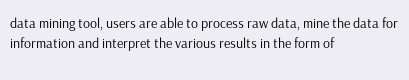data mining tool, users are able to process raw data, mine the data for information and interpret the various results in the form of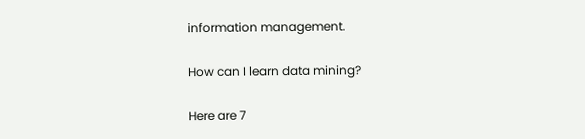information management.

How can I learn data mining?

Here are 7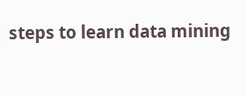steps to learn data mining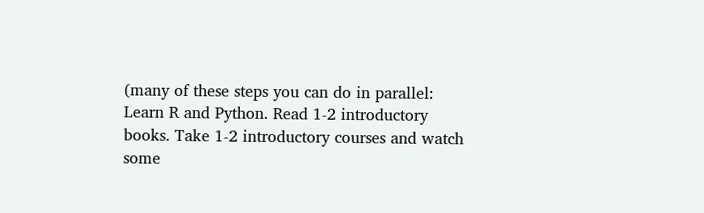(many of these steps you can do in parallel: Learn R and Python. Read 1-2 introductory books. Take 1-2 introductory courses and watch some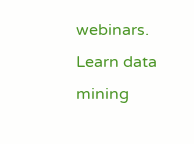webinars. Learn data mining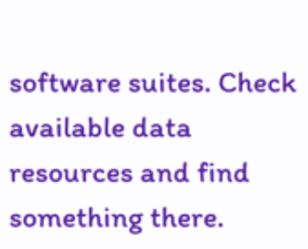software suites. Check available data resources and find something there.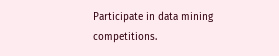Participate in data mining competitions.